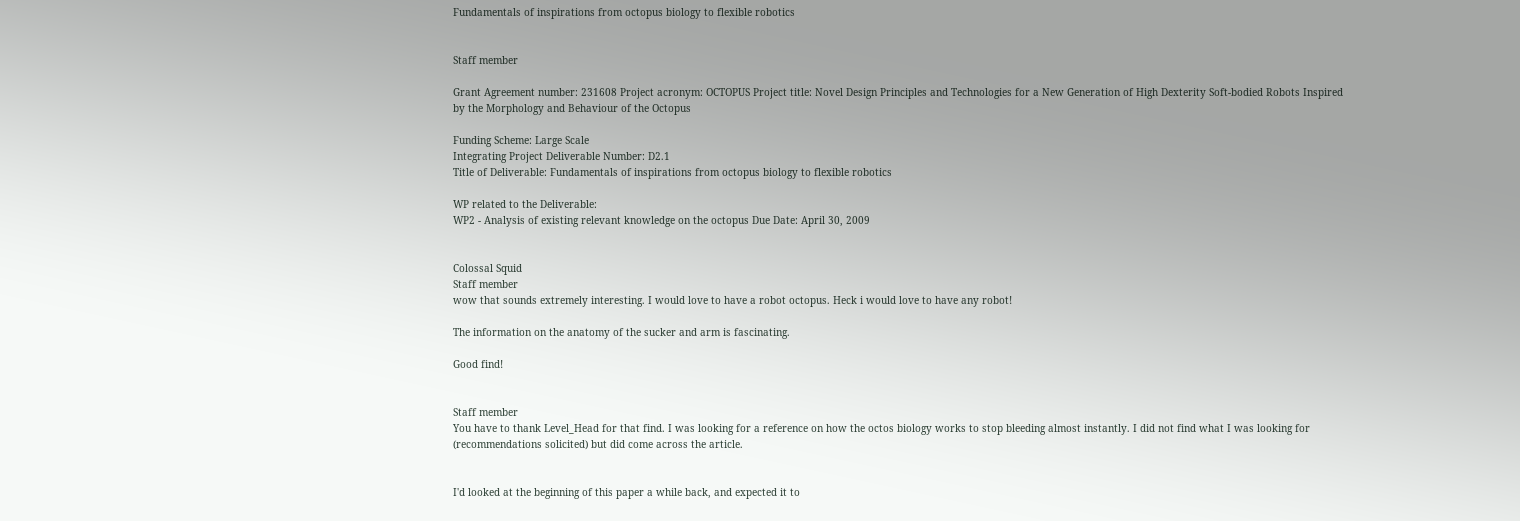Fundamentals of inspirations from octopus biology to flexible robotics


Staff member

Grant Agreement number: 231608 Project acronym: OCTOPUS Project title: Novel Design Principles and Technologies for a New Generation of High Dexterity Soft-bodied Robots Inspired by the Morphology and Behaviour of the Octopus

Funding Scheme: Large Scale
Integrating Project Deliverable Number: D2.1
Title of Deliverable: Fundamentals of inspirations from octopus biology to flexible robotics

WP related to the Deliverable:
WP2 - Analysis of existing relevant knowledge on the octopus Due Date: April 30, 2009


Colossal Squid
Staff member
wow that sounds extremely interesting. I would love to have a robot octopus. Heck i would love to have any robot!

The information on the anatomy of the sucker and arm is fascinating.

Good find!


Staff member
You have to thank Level_Head for that find. I was looking for a reference on how the octos biology works to stop bleeding almost instantly. I did not find what I was looking for (recommendations solicited) but did come across the article.


I'd looked at the beginning of this paper a while back, and expected it to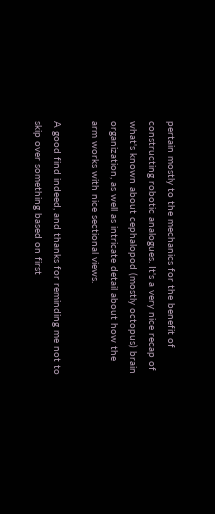pertain mostly to the mechanics for the benefit of constructing robotic analogues. It's a very nice recap of what's known about cephalopod (mostly octopus) brain organization, as well as intricate detail about how the arm works with nice sectional views.

A good find indeed, and thanks for reminding me not to skip over something based on first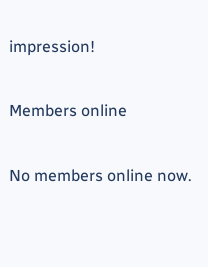impression!

Members online

No members online now.